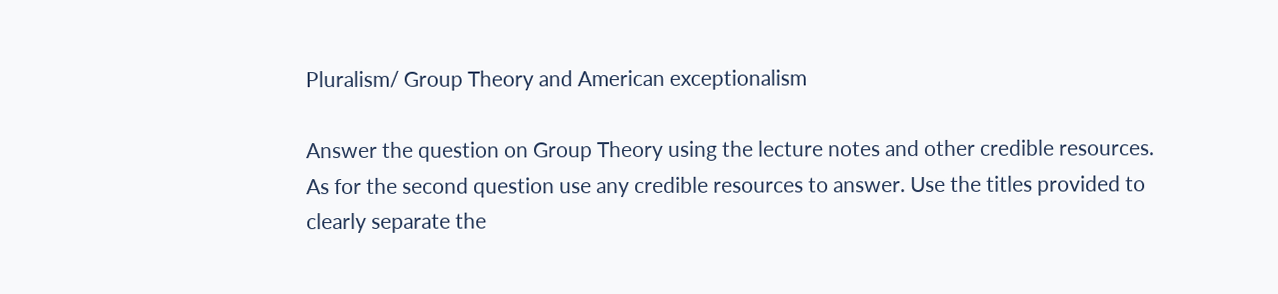Pluralism/ Group Theory and American exceptionalism

Answer the question on Group Theory using the lecture notes and other credible resources. As for the second question use any credible resources to answer. Use the titles provided to clearly separate the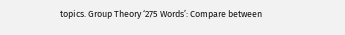topics. Group Theory ‘275 Words’: Compare between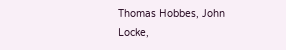Thomas Hobbes, John Locke,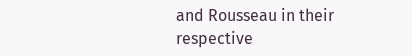and Rousseau in their respective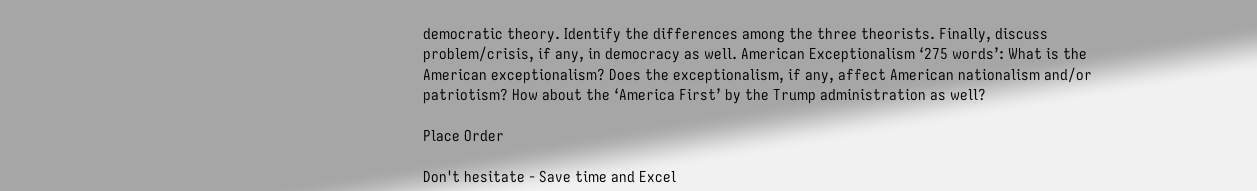democratic theory. Identify the differences among the three theorists. Finally, discuss problem/crisis, if any, in democracy as well. American Exceptionalism ‘275 words’: What is the American exceptionalism? Does the exceptionalism, if any, affect American nationalism and/or patriotism? How about the ‘America First’ by the Trump administration as well?

Place Order

Don't hesitate - Save time and Excel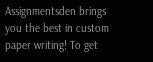Assignmentsden brings you the best in custom paper writing! To get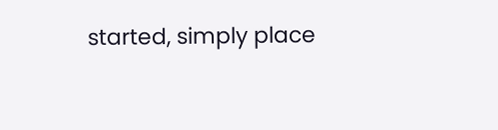started, simply place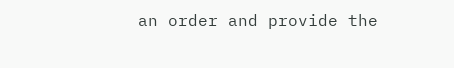an order and provide the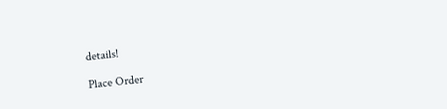details!

Place Order